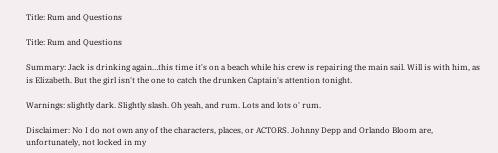Title: Rum and Questions

Title: Rum and Questions

Summary: Jack is drinking again…this time it's on a beach while his crew is repairing the main sail. Will is with him, as is Elizabeth. But the girl isn't the one to catch the drunken Captain's attention tonight.

Warnings: slightly dark. Slightly slash. Oh yeah, and rum. Lots and lots o' rum.

Disclaimer: No I do not own any of the characters, places, or ACTORS. Johnny Depp and Orlando Bloom are, unfortunately, not locked in my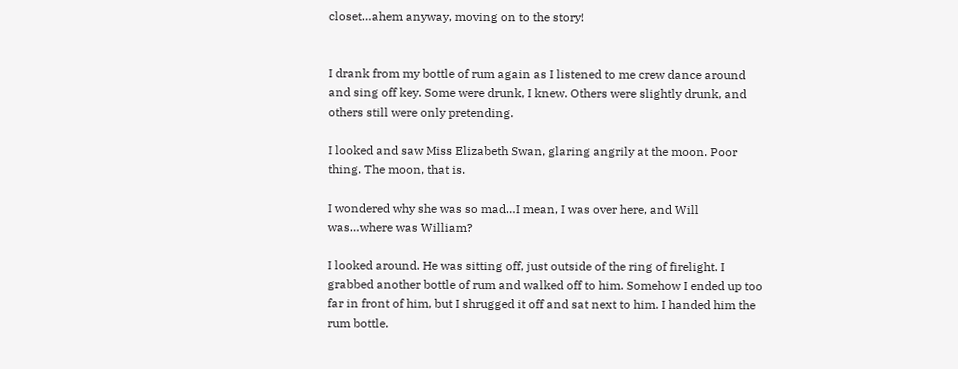closet…ahem anyway, moving on to the story!


I drank from my bottle of rum again as I listened to me crew dance around and sing off key. Some were drunk, I knew. Others were slightly drunk, and others still were only pretending.

I looked and saw Miss Elizabeth Swan, glaring angrily at the moon. Poor thing. The moon, that is.

I wondered why she was so mad…I mean, I was over here, and Will was…where was William?

I looked around. He was sitting off, just outside of the ring of firelight. I grabbed another bottle of rum and walked off to him. Somehow I ended up too far in front of him, but I shrugged it off and sat next to him. I handed him the rum bottle.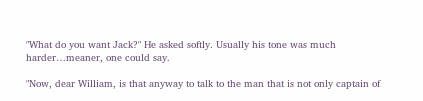"What do you want Jack?" He asked softly. Usually his tone was much harder…meaner, one could say.

"Now, dear William, is that anyway to talk to the man that is not only captain of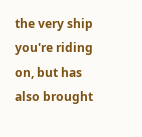the very ship you're riding on, but has also brought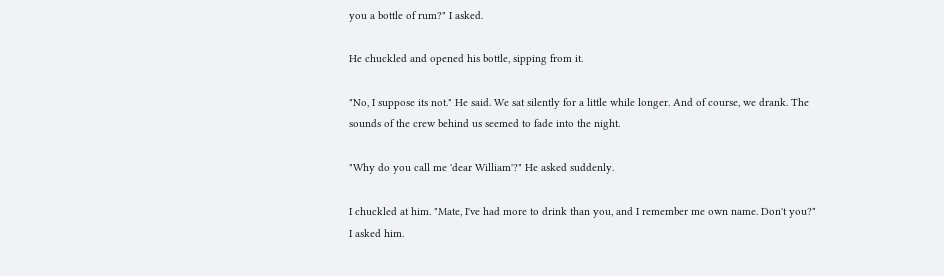you a bottle of rum?" I asked.

He chuckled and opened his bottle, sipping from it.

"No, I suppose its not." He said. We sat silently for a little while longer. And of course, we drank. The sounds of the crew behind us seemed to fade into the night.

"Why do you call me 'dear William'?" He asked suddenly.

I chuckled at him. "Mate, I've had more to drink than you, and I remember me own name. Don't you?" I asked him.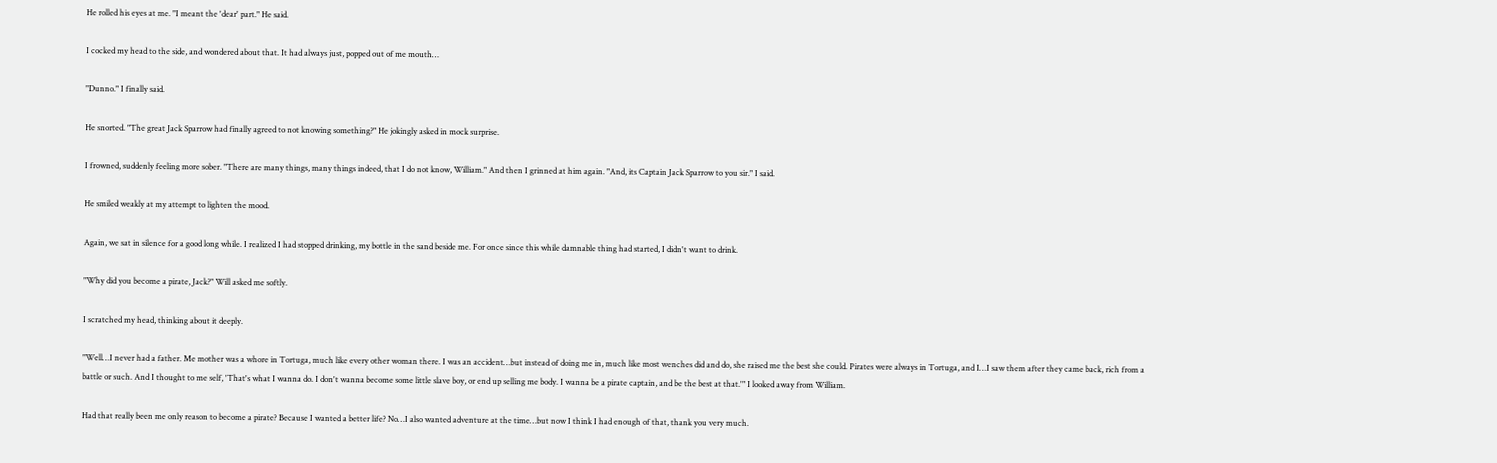He rolled his eyes at me. "I meant the 'dear' part." He said.

I cocked my head to the side, and wondered about that. It had always just, popped out of me mouth…

"Dunno." I finally said.

He snorted. "The great Jack Sparrow had finally agreed to not knowing something?" He jokingly asked in mock surprise.

I frowned, suddenly feeling more sober. "There are many things, many things indeed, that I do not know, William." And then I grinned at him again. "And, its Captain Jack Sparrow to you sir." I said.

He smiled weakly at my attempt to lighten the mood.

Again, we sat in silence for a good long while. I realized I had stopped drinking, my bottle in the sand beside me. For once since this while damnable thing had started, I didn't want to drink.

"Why did you become a pirate, Jack?" Will asked me softly.

I scratched my head, thinking about it deeply.

"Well…I never had a father. Me mother was a whore in Tortuga, much like every other woman there. I was an accident…but instead of doing me in, much like most wenches did and do, she raised me the best she could. Pirates were always in Tortuga, and I…I saw them after they came back, rich from a battle or such. And I thought to me self, 'That's what I wanna do. I don't wanna become some little slave boy, or end up selling me body. I wanna be a pirate captain, and be the best at that.'" I looked away from William.

Had that really been me only reason to become a pirate? Because I wanted a better life? No…I also wanted adventure at the time…but now I think I had enough of that, thank you very much.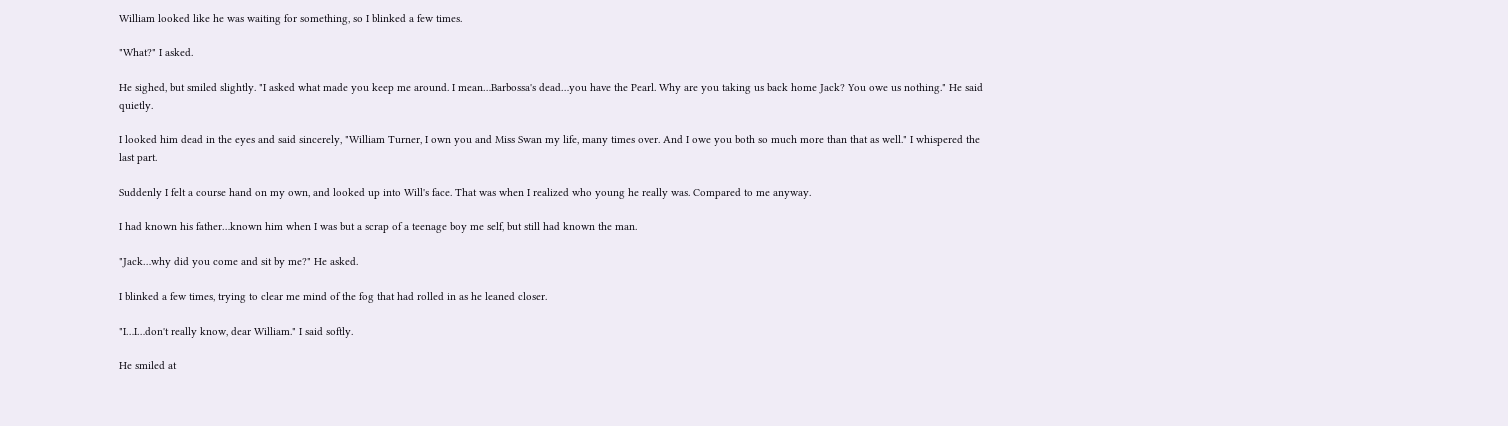William looked like he was waiting for something, so I blinked a few times.

"What?" I asked.

He sighed, but smiled slightly. "I asked what made you keep me around. I mean…Barbossa's dead…you have the Pearl. Why are you taking us back home Jack? You owe us nothing." He said quietly.

I looked him dead in the eyes and said sincerely, "William Turner, I own you and Miss Swan my life, many times over. And I owe you both so much more than that as well." I whispered the last part.

Suddenly I felt a course hand on my own, and looked up into Will's face. That was when I realized who young he really was. Compared to me anyway.

I had known his father…known him when I was but a scrap of a teenage boy me self, but still had known the man.

"Jack…why did you come and sit by me?" He asked.

I blinked a few times, trying to clear me mind of the fog that had rolled in as he leaned closer.

"I…I…don't really know, dear William." I said softly.

He smiled at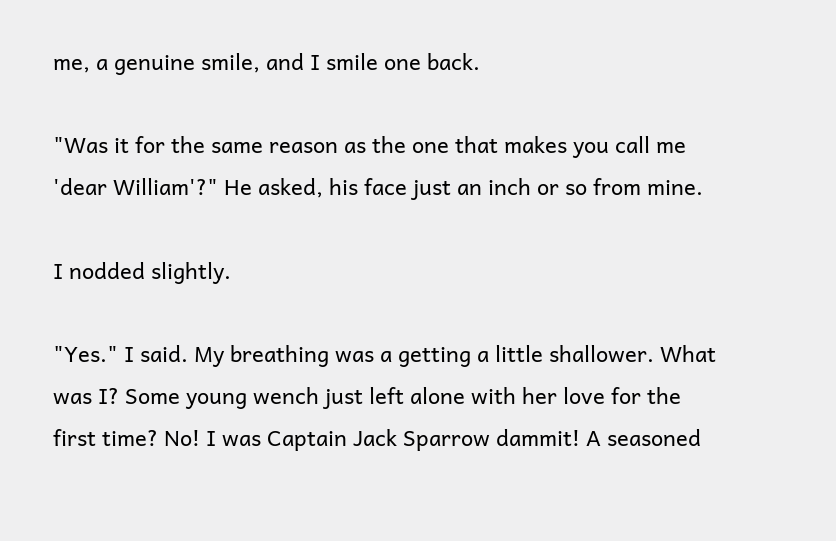me, a genuine smile, and I smile one back.

"Was it for the same reason as the one that makes you call me 'dear William'?" He asked, his face just an inch or so from mine.

I nodded slightly.

"Yes." I said. My breathing was a getting a little shallower. What was I? Some young wench just left alone with her love for the first time? No! I was Captain Jack Sparrow dammit! A seasoned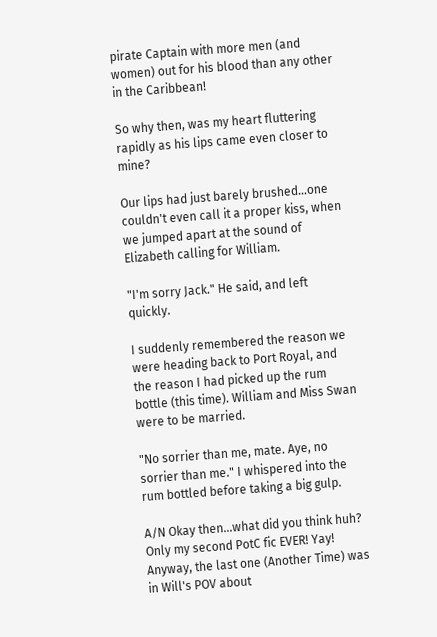pirate Captain with more men (and women) out for his blood than any other in the Caribbean!

So why then, was my heart fluttering rapidly as his lips came even closer to mine?

Our lips had just barely brushed…one couldn't even call it a proper kiss, when we jumped apart at the sound of Elizabeth calling for William.

"I'm sorry Jack." He said, and left quickly.

I suddenly remembered the reason we were heading back to Port Royal, and the reason I had picked up the rum bottle (this time). William and Miss Swan were to be married.

"No sorrier than me, mate. Aye, no sorrier than me." I whispered into the rum bottled before taking a big gulp.

A/N Okay then…what did you think huh? Only my second PotC fic EVER! Yay! Anyway, the last one (Another Time) was in Will's POV about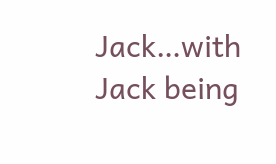Jack…with Jack being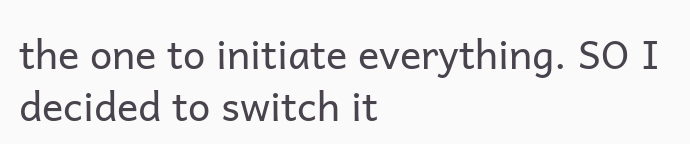the one to initiate everything. SO I decided to switch it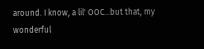around. I know, a lil' OOC…but that, my wonderful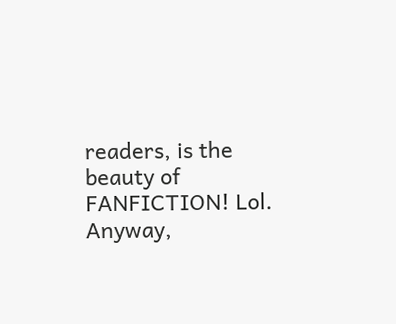readers, is the beauty of FANFICTION! Lol. Anyway,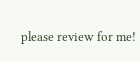please review for me!